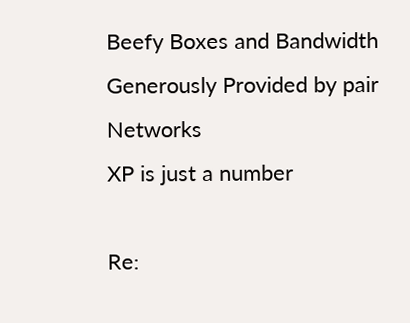Beefy Boxes and Bandwidth Generously Provided by pair Networks
XP is just a number

Re: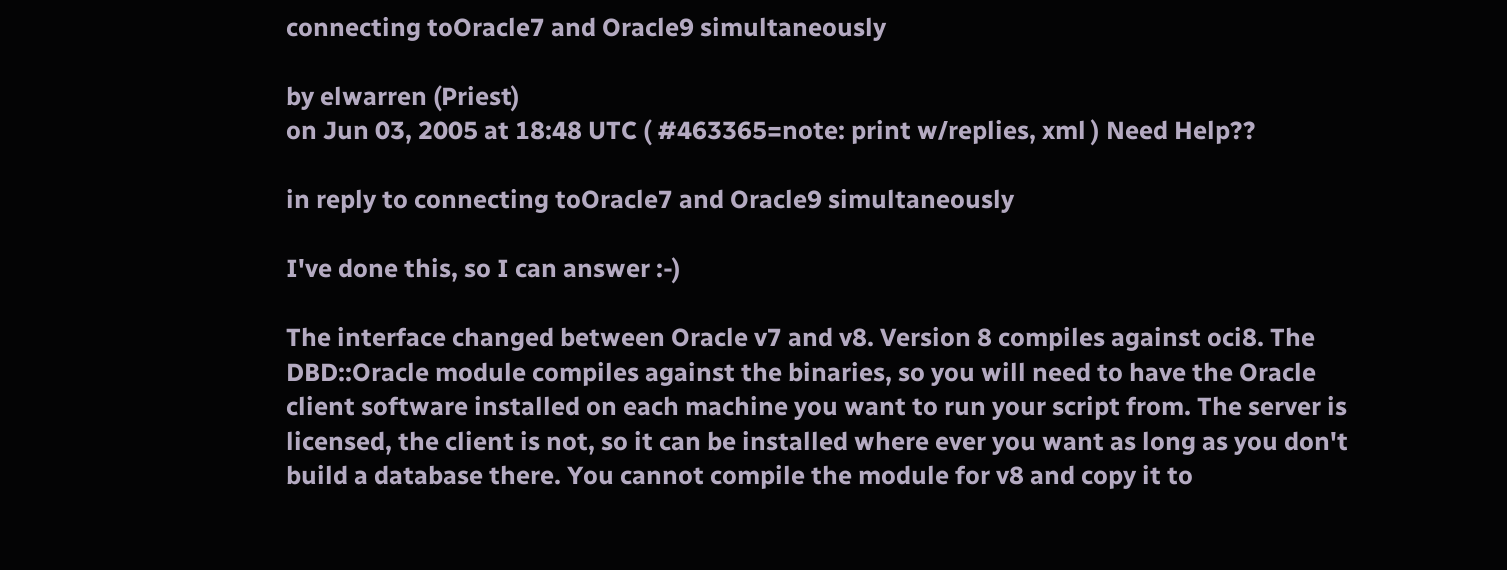connecting toOracle7 and Oracle9 simultaneously

by elwarren (Priest)
on Jun 03, 2005 at 18:48 UTC ( #463365=note: print w/replies, xml ) Need Help??

in reply to connecting toOracle7 and Oracle9 simultaneously

I've done this, so I can answer :-)

The interface changed between Oracle v7 and v8. Version 8 compiles against oci8. The DBD::Oracle module compiles against the binaries, so you will need to have the Oracle client software installed on each machine you want to run your script from. The server is licensed, the client is not, so it can be installed where ever you want as long as you don't build a database there. You cannot compile the module for v8 and copy it to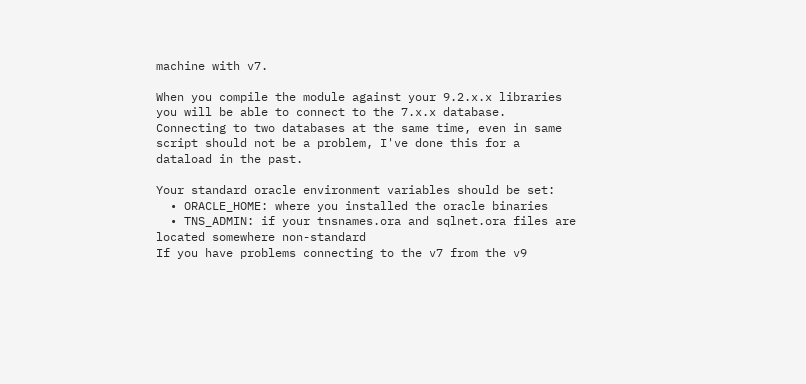machine with v7.

When you compile the module against your 9.2.x.x libraries you will be able to connect to the 7.x.x database. Connecting to two databases at the same time, even in same script should not be a problem, I've done this for a dataload in the past.

Your standard oracle environment variables should be set:
  • ORACLE_HOME: where you installed the oracle binaries
  • TNS_ADMIN: if your tnsnames.ora and sqlnet.ora files are located somewhere non-standard
If you have problems connecting to the v7 from the v9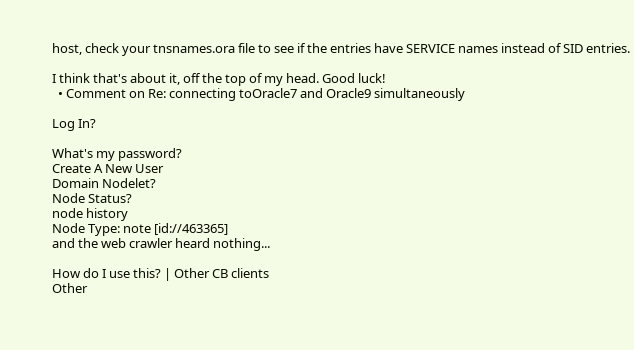host, check your tnsnames.ora file to see if the entries have SERVICE names instead of SID entries.

I think that's about it, off the top of my head. Good luck!
  • Comment on Re: connecting toOracle7 and Oracle9 simultaneously

Log In?

What's my password?
Create A New User
Domain Nodelet?
Node Status?
node history
Node Type: note [id://463365]
and the web crawler heard nothing...

How do I use this? | Other CB clients
Other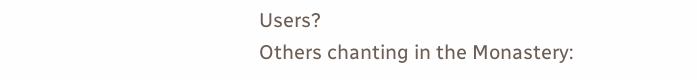Users?
Others chanting in the Monastery: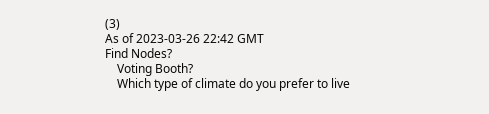(3)
As of 2023-03-26 22:42 GMT
Find Nodes?
    Voting Booth?
    Which type of climate do you prefer to live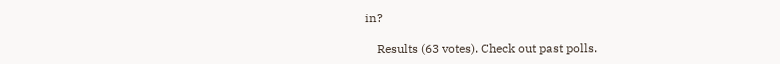in?

    Results (63 votes). Check out past polls.